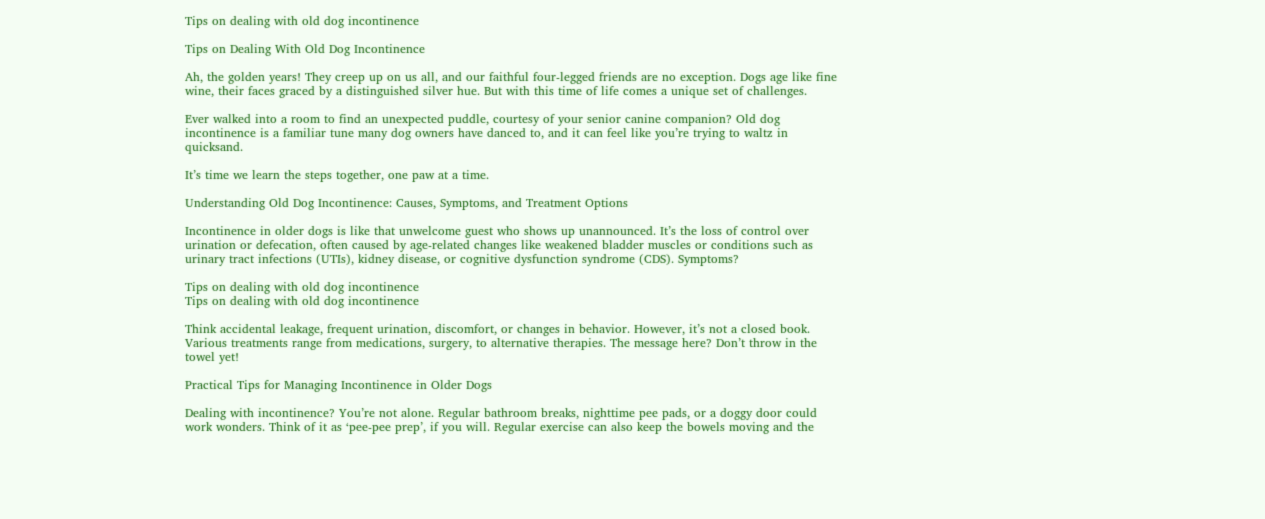Tips on dealing with old dog incontinence

Tips on Dealing With Old Dog Incontinence

Ah, the golden years! They creep up on us all, and our faithful four-legged friends are no exception. Dogs age like fine wine, their faces graced by a distinguished silver hue. But with this time of life comes a unique set of challenges.

Ever walked into a room to find an unexpected puddle, courtesy of your senior canine companion? Old dog incontinence is a familiar tune many dog owners have danced to, and it can feel like you’re trying to waltz in quicksand.

It’s time we learn the steps together, one paw at a time.

Understanding Old Dog Incontinence: Causes, Symptoms, and Treatment Options

Incontinence in older dogs is like that unwelcome guest who shows up unannounced. It’s the loss of control over urination or defecation, often caused by age-related changes like weakened bladder muscles or conditions such as urinary tract infections (UTIs), kidney disease, or cognitive dysfunction syndrome (CDS). Symptoms?

Tips on dealing with old dog incontinence
Tips on dealing with old dog incontinence

Think accidental leakage, frequent urination, discomfort, or changes in behavior. However, it’s not a closed book. Various treatments range from medications, surgery, to alternative therapies. The message here? Don’t throw in the towel yet!

Practical Tips for Managing Incontinence in Older Dogs

Dealing with incontinence? You’re not alone. Regular bathroom breaks, nighttime pee pads, or a doggy door could work wonders. Think of it as ‘pee-pee prep’, if you will. Regular exercise can also keep the bowels moving and the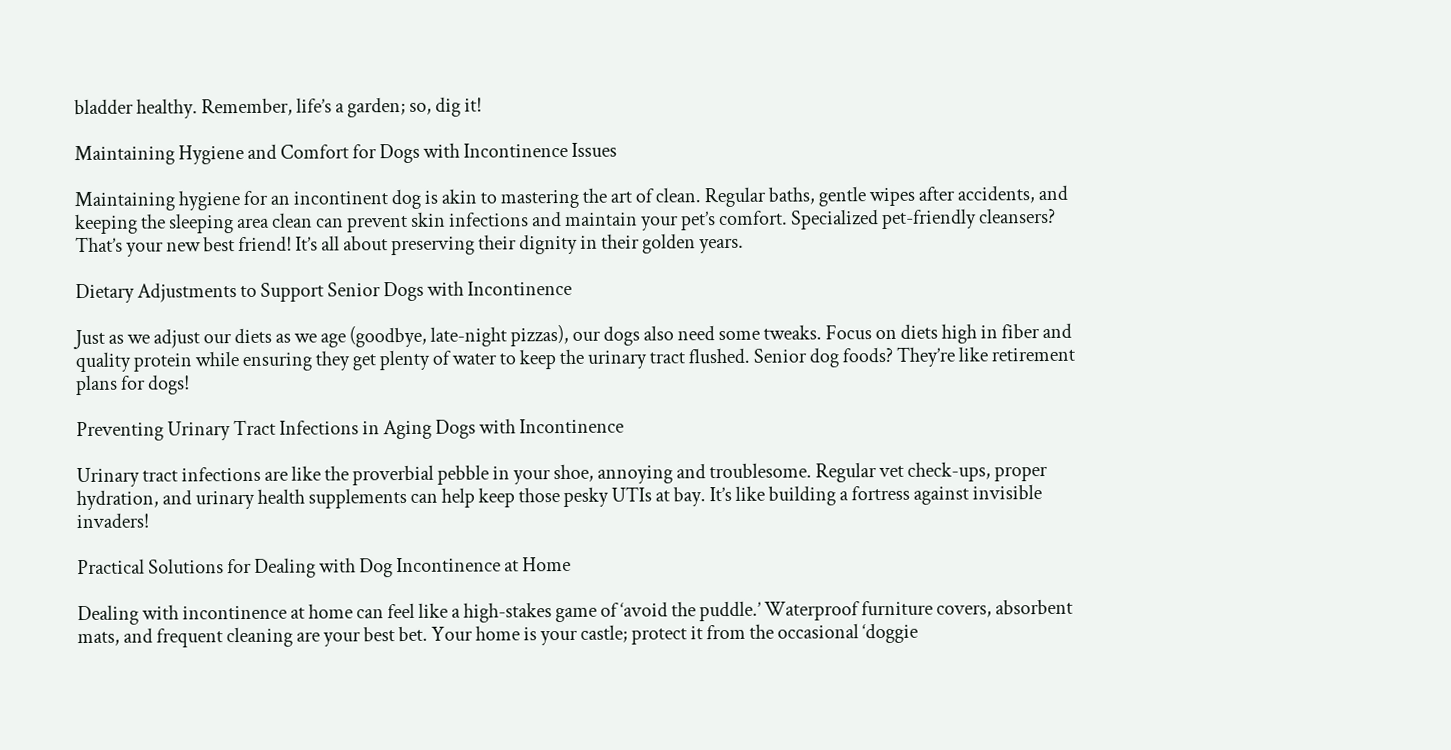bladder healthy. Remember, life’s a garden; so, dig it!

Maintaining Hygiene and Comfort for Dogs with Incontinence Issues

Maintaining hygiene for an incontinent dog is akin to mastering the art of clean. Regular baths, gentle wipes after accidents, and keeping the sleeping area clean can prevent skin infections and maintain your pet’s comfort. Specialized pet-friendly cleansers? That’s your new best friend! It’s all about preserving their dignity in their golden years.

Dietary Adjustments to Support Senior Dogs with Incontinence

Just as we adjust our diets as we age (goodbye, late-night pizzas), our dogs also need some tweaks. Focus on diets high in fiber and quality protein while ensuring they get plenty of water to keep the urinary tract flushed. Senior dog foods? They’re like retirement plans for dogs!

Preventing Urinary Tract Infections in Aging Dogs with Incontinence

Urinary tract infections are like the proverbial pebble in your shoe, annoying and troublesome. Regular vet check-ups, proper hydration, and urinary health supplements can help keep those pesky UTIs at bay. It’s like building a fortress against invisible invaders!

Practical Solutions for Dealing with Dog Incontinence at Home

Dealing with incontinence at home can feel like a high-stakes game of ‘avoid the puddle.’ Waterproof furniture covers, absorbent mats, and frequent cleaning are your best bet. Your home is your castle; protect it from the occasional ‘doggie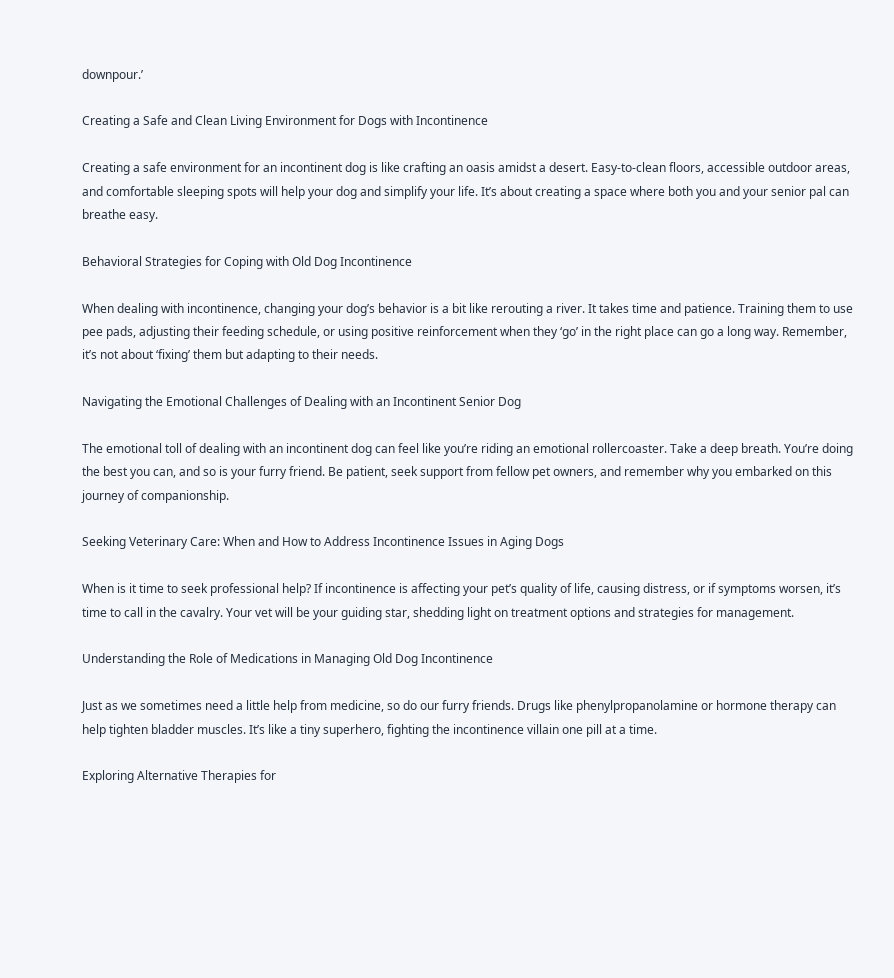downpour.’

Creating a Safe and Clean Living Environment for Dogs with Incontinence

Creating a safe environment for an incontinent dog is like crafting an oasis amidst a desert. Easy-to-clean floors, accessible outdoor areas, and comfortable sleeping spots will help your dog and simplify your life. It’s about creating a space where both you and your senior pal can breathe easy.

Behavioral Strategies for Coping with Old Dog Incontinence

When dealing with incontinence, changing your dog’s behavior is a bit like rerouting a river. It takes time and patience. Training them to use pee pads, adjusting their feeding schedule, or using positive reinforcement when they ‘go’ in the right place can go a long way. Remember, it’s not about ‘fixing’ them but adapting to their needs.

Navigating the Emotional Challenges of Dealing with an Incontinent Senior Dog

The emotional toll of dealing with an incontinent dog can feel like you’re riding an emotional rollercoaster. Take a deep breath. You’re doing the best you can, and so is your furry friend. Be patient, seek support from fellow pet owners, and remember why you embarked on this journey of companionship.

Seeking Veterinary Care: When and How to Address Incontinence Issues in Aging Dogs

When is it time to seek professional help? If incontinence is affecting your pet’s quality of life, causing distress, or if symptoms worsen, it’s time to call in the cavalry. Your vet will be your guiding star, shedding light on treatment options and strategies for management.

Understanding the Role of Medications in Managing Old Dog Incontinence

Just as we sometimes need a little help from medicine, so do our furry friends. Drugs like phenylpropanolamine or hormone therapy can help tighten bladder muscles. It’s like a tiny superhero, fighting the incontinence villain one pill at a time.

Exploring Alternative Therapies for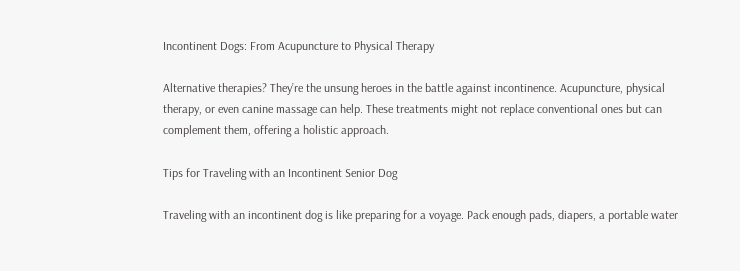Incontinent Dogs: From Acupuncture to Physical Therapy

Alternative therapies? They’re the unsung heroes in the battle against incontinence. Acupuncture, physical therapy, or even canine massage can help. These treatments might not replace conventional ones but can complement them, offering a holistic approach.

Tips for Traveling with an Incontinent Senior Dog

Traveling with an incontinent dog is like preparing for a voyage. Pack enough pads, diapers, a portable water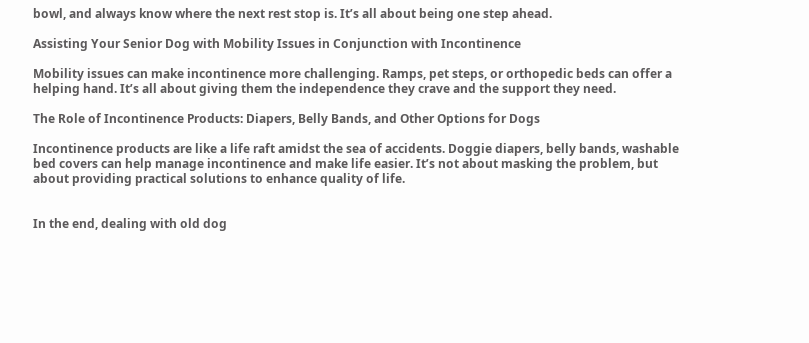bowl, and always know where the next rest stop is. It’s all about being one step ahead.

Assisting Your Senior Dog with Mobility Issues in Conjunction with Incontinence

Mobility issues can make incontinence more challenging. Ramps, pet steps, or orthopedic beds can offer a helping hand. It’s all about giving them the independence they crave and the support they need.

The Role of Incontinence Products: Diapers, Belly Bands, and Other Options for Dogs

Incontinence products are like a life raft amidst the sea of accidents. Doggie diapers, belly bands, washable bed covers can help manage incontinence and make life easier. It’s not about masking the problem, but about providing practical solutions to enhance quality of life.


In the end, dealing with old dog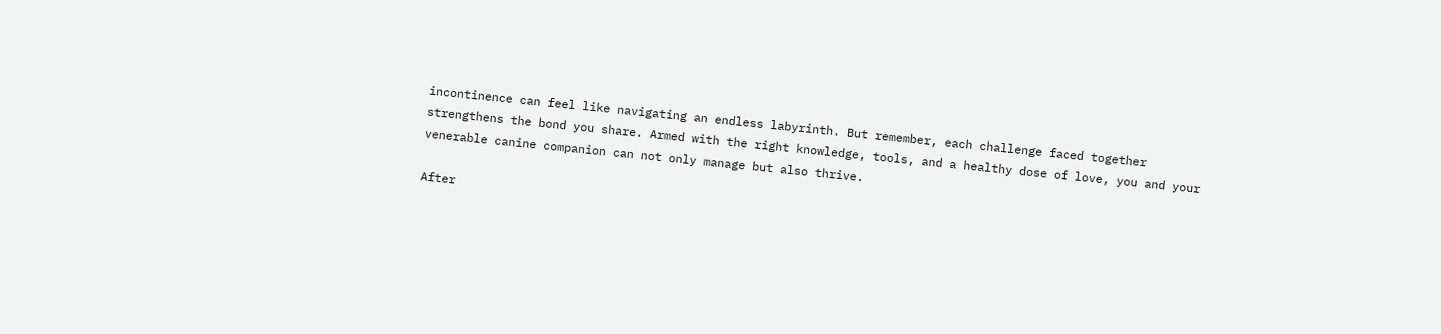incontinence can feel like navigating an endless labyrinth. But remember, each challenge faced together strengthens the bond you share. Armed with the right knowledge, tools, and a healthy dose of love, you and your venerable canine companion can not only manage but also thrive.

After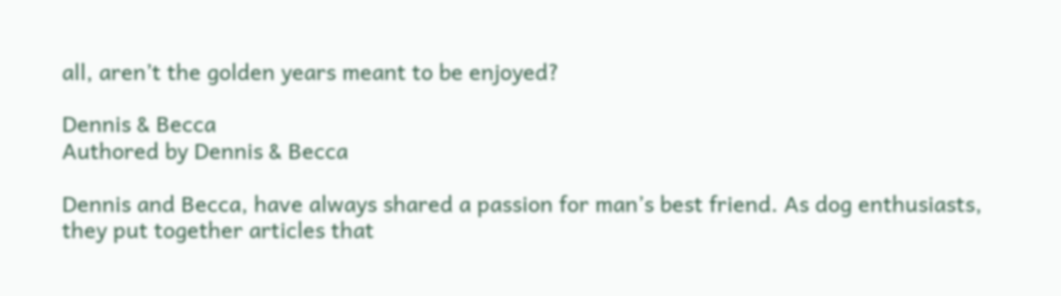all, aren’t the golden years meant to be enjoyed?

Dennis & Becca
Authored by Dennis & Becca

Dennis and Becca, have always shared a passion for man’s best friend. As dog enthusiasts, they put together articles that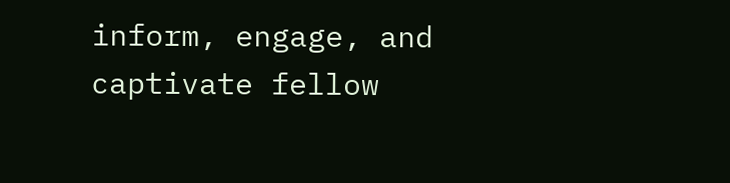inform, engage, and captivate fellow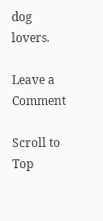dog lovers.

Leave a Comment

Scroll to Top